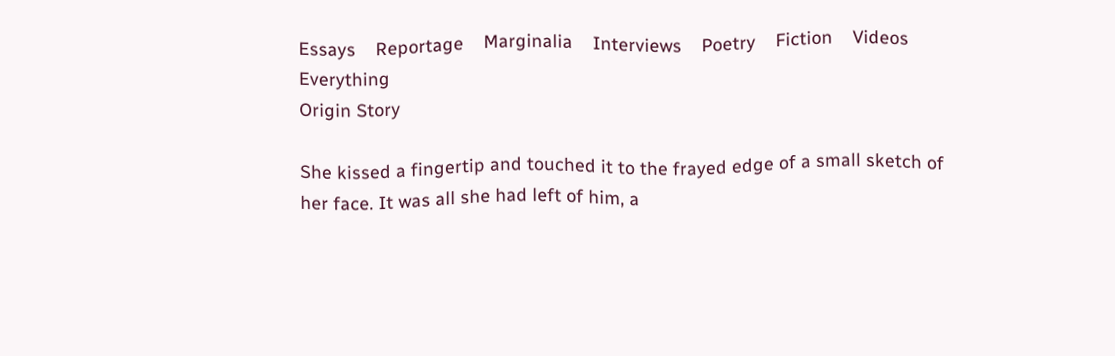Essays    Reportage    Marginalia    Interviews    Poetry    Fiction    Videos    Everything
Origin Story

She kissed a fingertip and touched it to the frayed edge of a small sketch of her face. It was all she had left of him, a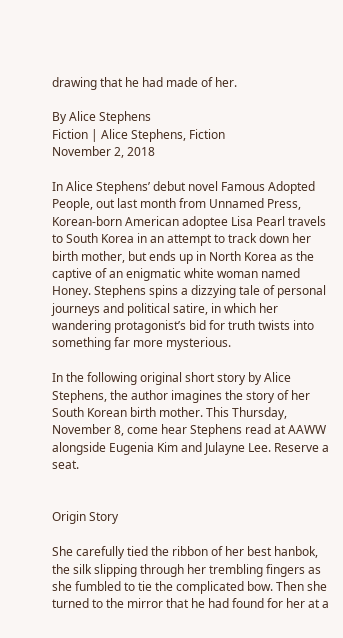drawing that he had made of her.

By Alice Stephens
Fiction | Alice Stephens, Fiction
November 2, 2018

In Alice Stephens’ debut novel Famous Adopted People, out last month from Unnamed Press, Korean-born American adoptee Lisa Pearl travels to South Korea in an attempt to track down her birth mother, but ends up in North Korea as the captive of an enigmatic white woman named Honey. Stephens spins a dizzying tale of personal journeys and political satire, in which her wandering protagonist’s bid for truth twists into something far more mysterious.

In the following original short story by Alice Stephens, the author imagines the story of her South Korean birth mother. This Thursday, November 8, come hear Stephens read at AAWW alongside Eugenia Kim and Julayne Lee. Reserve a seat.


Origin Story

She carefully tied the ribbon of her best hanbok, the silk slipping through her trembling fingers as she fumbled to tie the complicated bow. Then she turned to the mirror that he had found for her at a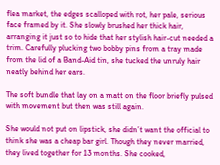flea market, the edges scalloped with rot, her pale, serious face framed by it. She slowly brushed her thick hair, arranging it just so to hide that her stylish hair-cut needed a trim. Carefully plucking two bobby pins from a tray made from the lid of a Band-Aid tin, she tucked the unruly hair neatly behind her ears.

The soft bundle that lay on a matt on the floor briefly pulsed with movement but then was still again.

She would not put on lipstick, she didn’t want the official to think she was a cheap bar girl. Though they never married, they lived together for 13 months. She cooked,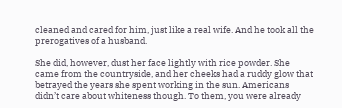cleaned and cared for him, just like a real wife. And he took all the prerogatives of a husband.

She did, however, dust her face lightly with rice powder. She came from the countryside, and her cheeks had a ruddy glow that betrayed the years she spent working in the sun. Americans didn’t care about whiteness though. To them, you were already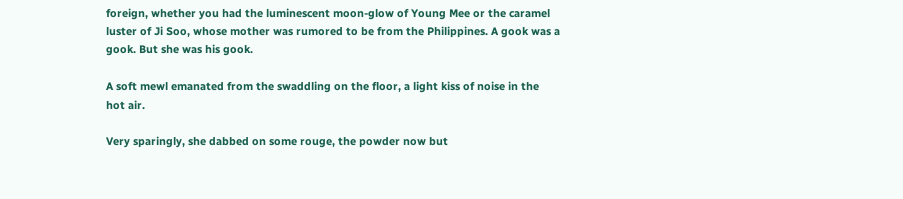foreign, whether you had the luminescent moon-glow of Young Mee or the caramel luster of Ji Soo, whose mother was rumored to be from the Philippines. A gook was a gook. But she was his gook.

A soft mewl emanated from the swaddling on the floor, a light kiss of noise in the hot air.

Very sparingly, she dabbed on some rouge, the powder now but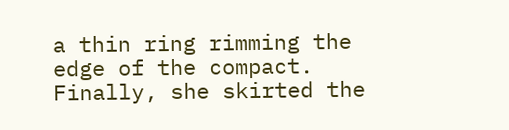a thin ring rimming the edge of the compact. Finally, she skirted the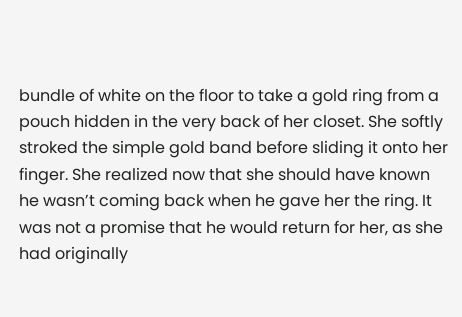bundle of white on the floor to take a gold ring from a pouch hidden in the very back of her closet. She softly stroked the simple gold band before sliding it onto her finger. She realized now that she should have known he wasn’t coming back when he gave her the ring. It was not a promise that he would return for her, as she had originally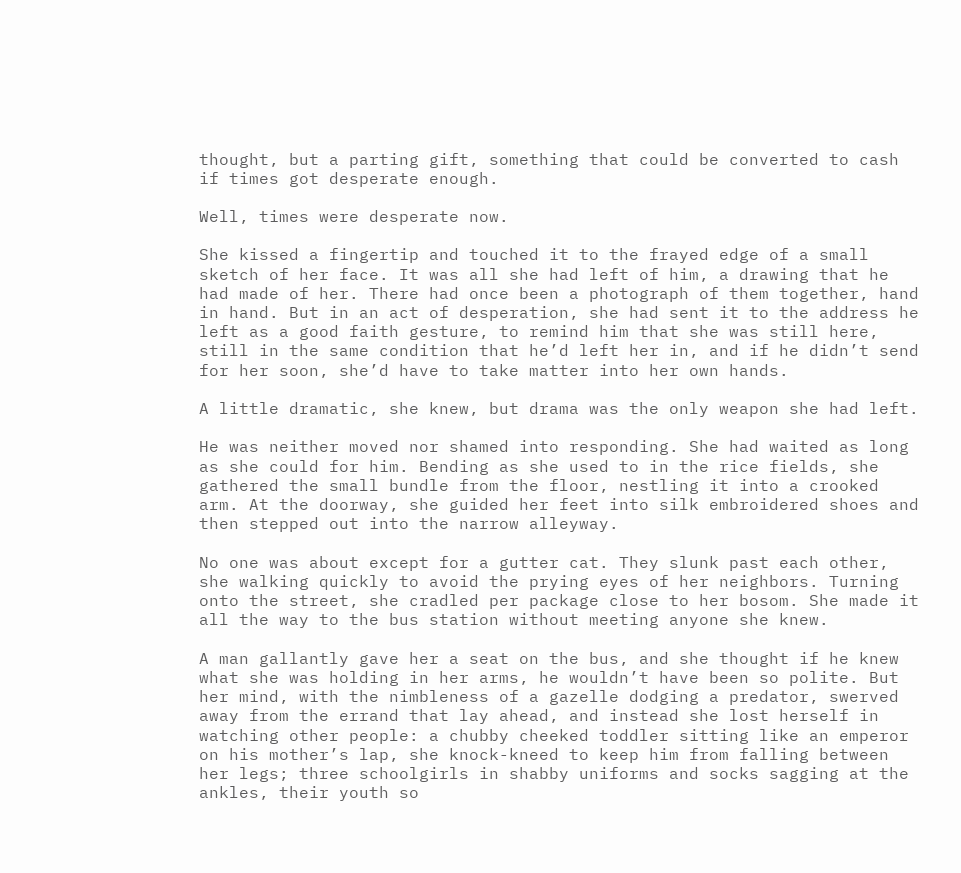thought, but a parting gift, something that could be converted to cash if times got desperate enough.

Well, times were desperate now.

She kissed a fingertip and touched it to the frayed edge of a small sketch of her face. It was all she had left of him, a drawing that he had made of her. There had once been a photograph of them together, hand in hand. But in an act of desperation, she had sent it to the address he left as a good faith gesture, to remind him that she was still here, still in the same condition that he’d left her in, and if he didn’t send for her soon, she’d have to take matter into her own hands.

A little dramatic, she knew, but drama was the only weapon she had left.

He was neither moved nor shamed into responding. She had waited as long as she could for him. Bending as she used to in the rice fields, she gathered the small bundle from the floor, nestling it into a crooked arm. At the doorway, she guided her feet into silk embroidered shoes and then stepped out into the narrow alleyway.

No one was about except for a gutter cat. They slunk past each other, she walking quickly to avoid the prying eyes of her neighbors. Turning onto the street, she cradled per package close to her bosom. She made it all the way to the bus station without meeting anyone she knew.

A man gallantly gave her a seat on the bus, and she thought if he knew what she was holding in her arms, he wouldn’t have been so polite. But her mind, with the nimbleness of a gazelle dodging a predator, swerved away from the errand that lay ahead, and instead she lost herself in watching other people: a chubby cheeked toddler sitting like an emperor on his mother’s lap, she knock-kneed to keep him from falling between her legs; three schoolgirls in shabby uniforms and socks sagging at the ankles, their youth so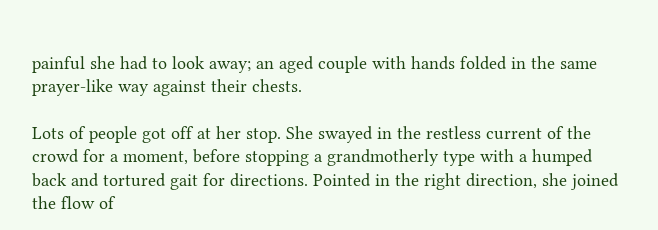painful she had to look away; an aged couple with hands folded in the same prayer-like way against their chests.

Lots of people got off at her stop. She swayed in the restless current of the crowd for a moment, before stopping a grandmotherly type with a humped back and tortured gait for directions. Pointed in the right direction, she joined the flow of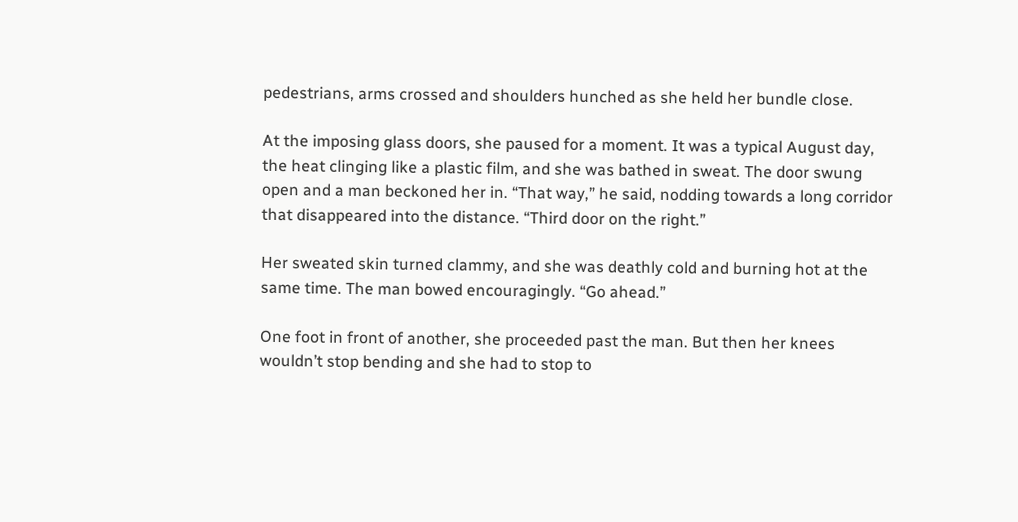pedestrians, arms crossed and shoulders hunched as she held her bundle close.

At the imposing glass doors, she paused for a moment. It was a typical August day, the heat clinging like a plastic film, and she was bathed in sweat. The door swung open and a man beckoned her in. “That way,” he said, nodding towards a long corridor that disappeared into the distance. “Third door on the right.”

Her sweated skin turned clammy, and she was deathly cold and burning hot at the same time. The man bowed encouragingly. “Go ahead.”

One foot in front of another, she proceeded past the man. But then her knees wouldn’t stop bending and she had to stop to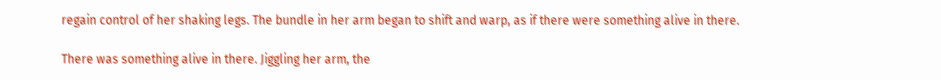regain control of her shaking legs. The bundle in her arm began to shift and warp, as if there were something alive in there.

There was something alive in there. Jiggling her arm, the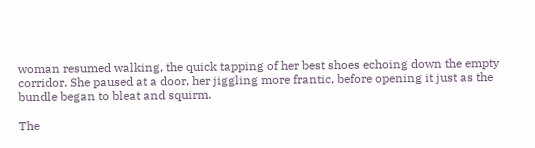woman resumed walking, the quick tapping of her best shoes echoing down the empty corridor. She paused at a door, her jiggling more frantic, before opening it just as the bundle began to bleat and squirm.

The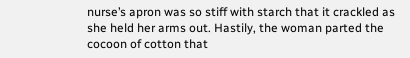nurse’s apron was so stiff with starch that it crackled as she held her arms out. Hastily, the woman parted the cocoon of cotton that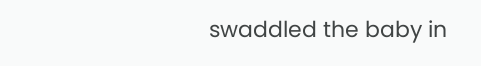swaddled the baby in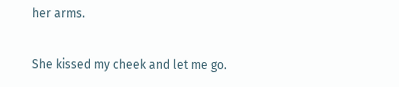her arms.

She kissed my cheek and let me go.